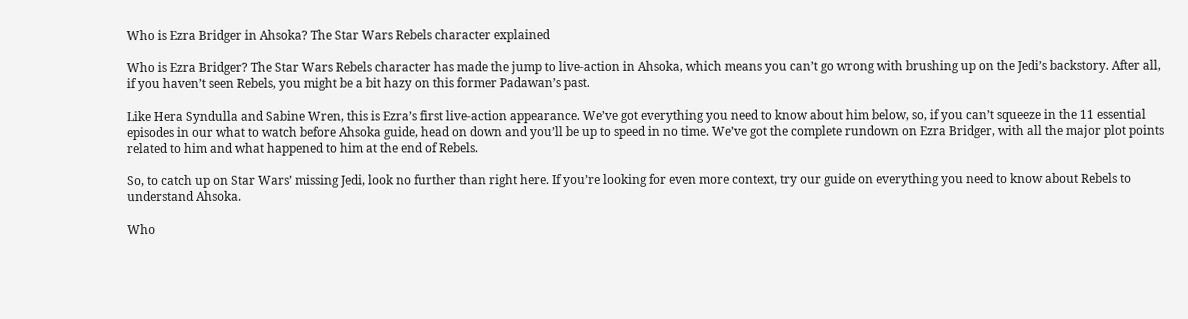Who is Ezra Bridger in Ahsoka? The Star Wars Rebels character explained

Who is Ezra Bridger? The Star Wars Rebels character has made the jump to live-action in Ahsoka, which means you can’t go wrong with brushing up on the Jedi’s backstory. After all, if you haven’t seen Rebels, you might be a bit hazy on this former Padawan’s past.

Like Hera Syndulla and Sabine Wren, this is Ezra’s first live-action appearance. We’ve got everything you need to know about him below, so, if you can’t squeeze in the 11 essential episodes in our what to watch before Ahsoka guide, head on down and you’ll be up to speed in no time. We’ve got the complete rundown on Ezra Bridger, with all the major plot points related to him and what happened to him at the end of Rebels.

So, to catch up on Star Wars’ missing Jedi, look no further than right here. If you’re looking for even more context, try our guide on everything you need to know about Rebels to understand Ahsoka.

Who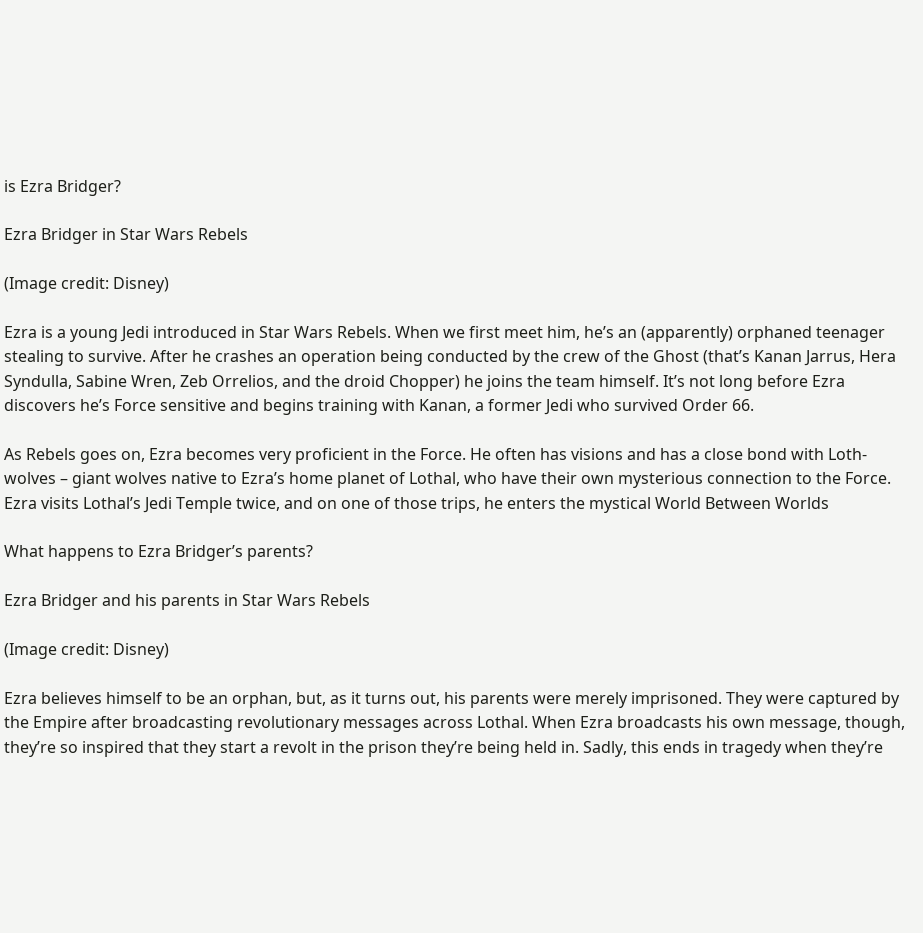is Ezra Bridger?

Ezra Bridger in Star Wars Rebels

(Image credit: Disney)

Ezra is a young Jedi introduced in Star Wars Rebels. When we first meet him, he’s an (apparently) orphaned teenager stealing to survive. After he crashes an operation being conducted by the crew of the Ghost (that’s Kanan Jarrus, Hera Syndulla, Sabine Wren, Zeb Orrelios, and the droid Chopper) he joins the team himself. It’s not long before Ezra discovers he’s Force sensitive and begins training with Kanan, a former Jedi who survived Order 66.

As Rebels goes on, Ezra becomes very proficient in the Force. He often has visions and has a close bond with Loth-wolves – giant wolves native to Ezra’s home planet of Lothal, who have their own mysterious connection to the Force. Ezra visits Lothal’s Jedi Temple twice, and on one of those trips, he enters the mystical World Between Worlds

What happens to Ezra Bridger’s parents?

Ezra Bridger and his parents in Star Wars Rebels

(Image credit: Disney)

Ezra believes himself to be an orphan, but, as it turns out, his parents were merely imprisoned. They were captured by the Empire after broadcasting revolutionary messages across Lothal. When Ezra broadcasts his own message, though, they’re so inspired that they start a revolt in the prison they’re being held in. Sadly, this ends in tragedy when they’re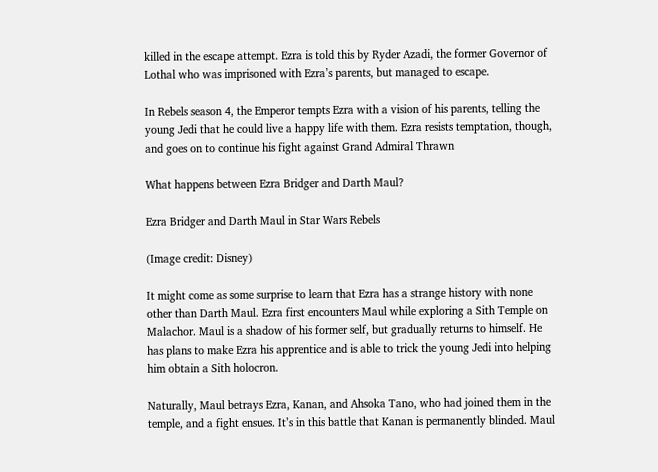killed in the escape attempt. Ezra is told this by Ryder Azadi, the former Governor of Lothal who was imprisoned with Ezra’s parents, but managed to escape.

In Rebels season 4, the Emperor tempts Ezra with a vision of his parents, telling the young Jedi that he could live a happy life with them. Ezra resists temptation, though, and goes on to continue his fight against Grand Admiral Thrawn

What happens between Ezra Bridger and Darth Maul?

Ezra Bridger and Darth Maul in Star Wars Rebels

(Image credit: Disney)

It might come as some surprise to learn that Ezra has a strange history with none other than Darth Maul. Ezra first encounters Maul while exploring a Sith Temple on Malachor. Maul is a shadow of his former self, but gradually returns to himself. He has plans to make Ezra his apprentice and is able to trick the young Jedi into helping him obtain a Sith holocron.

Naturally, Maul betrays Ezra, Kanan, and Ahsoka Tano, who had joined them in the temple, and a fight ensues. It’s in this battle that Kanan is permanently blinded. Maul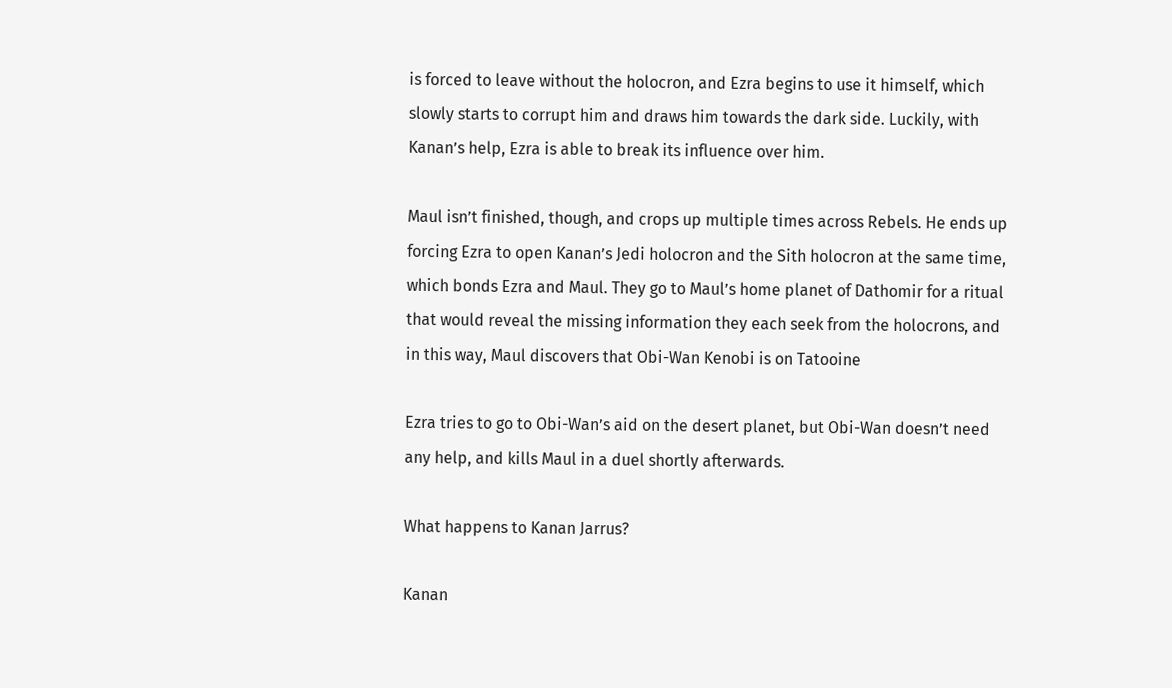is forced to leave without the holocron, and Ezra begins to use it himself, which slowly starts to corrupt him and draws him towards the dark side. Luckily, with Kanan’s help, Ezra is able to break its influence over him.

Maul isn’t finished, though, and crops up multiple times across Rebels. He ends up forcing Ezra to open Kanan’s Jedi holocron and the Sith holocron at the same time, which bonds Ezra and Maul. They go to Maul’s home planet of Dathomir for a ritual that would reveal the missing information they each seek from the holocrons, and in this way, Maul discovers that Obi-Wan Kenobi is on Tatooine

Ezra tries to go to Obi-Wan’s aid on the desert planet, but Obi-Wan doesn’t need any help, and kills Maul in a duel shortly afterwards.

What happens to Kanan Jarrus?

Kanan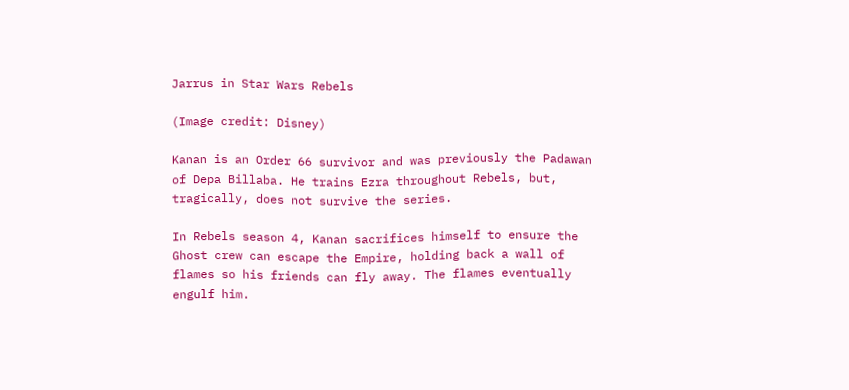Jarrus in Star Wars Rebels

(Image credit: Disney)

Kanan is an Order 66 survivor and was previously the Padawan of Depa Billaba. He trains Ezra throughout Rebels, but, tragically, does not survive the series.

In Rebels season 4, Kanan sacrifices himself to ensure the Ghost crew can escape the Empire, holding back a wall of flames so his friends can fly away. The flames eventually engulf him.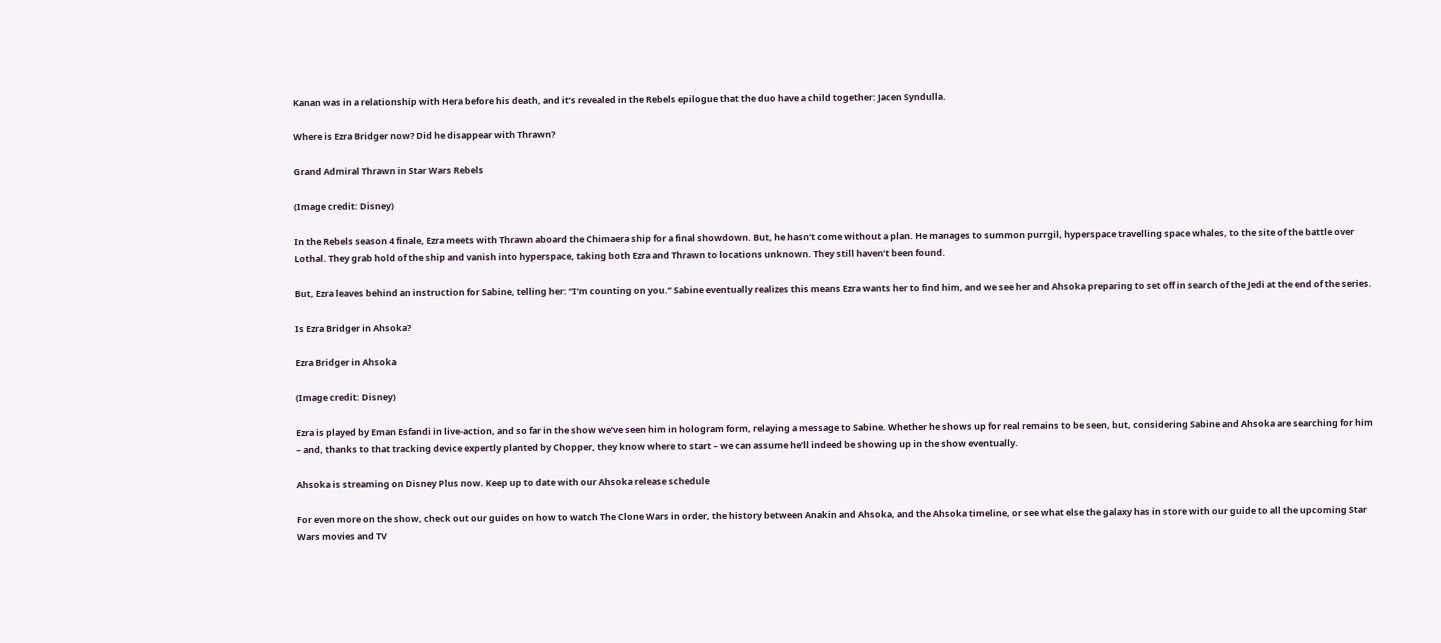Kanan was in a relationship with Hera before his death, and it’s revealed in the Rebels epilogue that the duo have a child together: Jacen Syndulla.

Where is Ezra Bridger now? Did he disappear with Thrawn?

Grand Admiral Thrawn in Star Wars Rebels

(Image credit: Disney)

In the Rebels season 4 finale, Ezra meets with Thrawn aboard the Chimaera ship for a final showdown. But, he hasn’t come without a plan. He manages to summon purrgil, hyperspace travelling space whales, to the site of the battle over Lothal. They grab hold of the ship and vanish into hyperspace, taking both Ezra and Thrawn to locations unknown. They still haven’t been found.

But, Ezra leaves behind an instruction for Sabine, telling her: “I’m counting on you.” Sabine eventually realizes this means Ezra wants her to find him, and we see her and Ahsoka preparing to set off in search of the Jedi at the end of the series.

Is Ezra Bridger in Ahsoka?

Ezra Bridger in Ahsoka

(Image credit: Disney)

Ezra is played by Eman Esfandi in live-action, and so far in the show we’ve seen him in hologram form, relaying a message to Sabine. Whether he shows up for real remains to be seen, but, considering Sabine and Ahsoka are searching for him – and, thanks to that tracking device expertly planted by Chopper, they know where to start – we can assume he’ll indeed be showing up in the show eventually.

Ahsoka is streaming on Disney Plus now. Keep up to date with our Ahsoka release schedule

For even more on the show, check out our guides on how to watch The Clone Wars in order, the history between Anakin and Ahsoka, and the Ahsoka timeline, or see what else the galaxy has in store with our guide to all the upcoming Star Wars movies and TV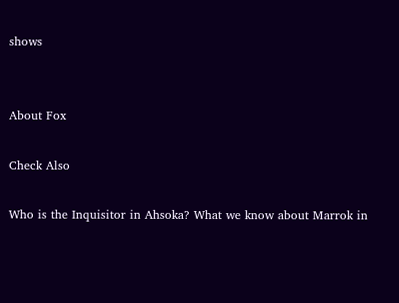shows


About Fox

Check Also

Who is the Inquisitor in Ahsoka? What we know about Marrok in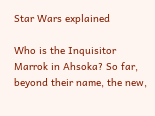Star Wars explained

Who is the Inquisitor Marrok in Ahsoka? So far, beyond their name, the new,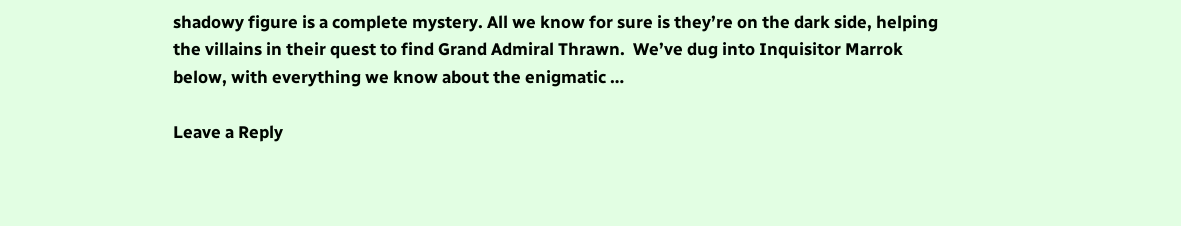shadowy figure is a complete mystery. All we know for sure is they’re on the dark side, helping the villains in their quest to find Grand Admiral Thrawn.  We’ve dug into Inquisitor Marrok below, with everything we know about the enigmatic …

Leave a Reply